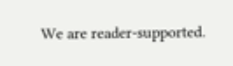We are reader-supported.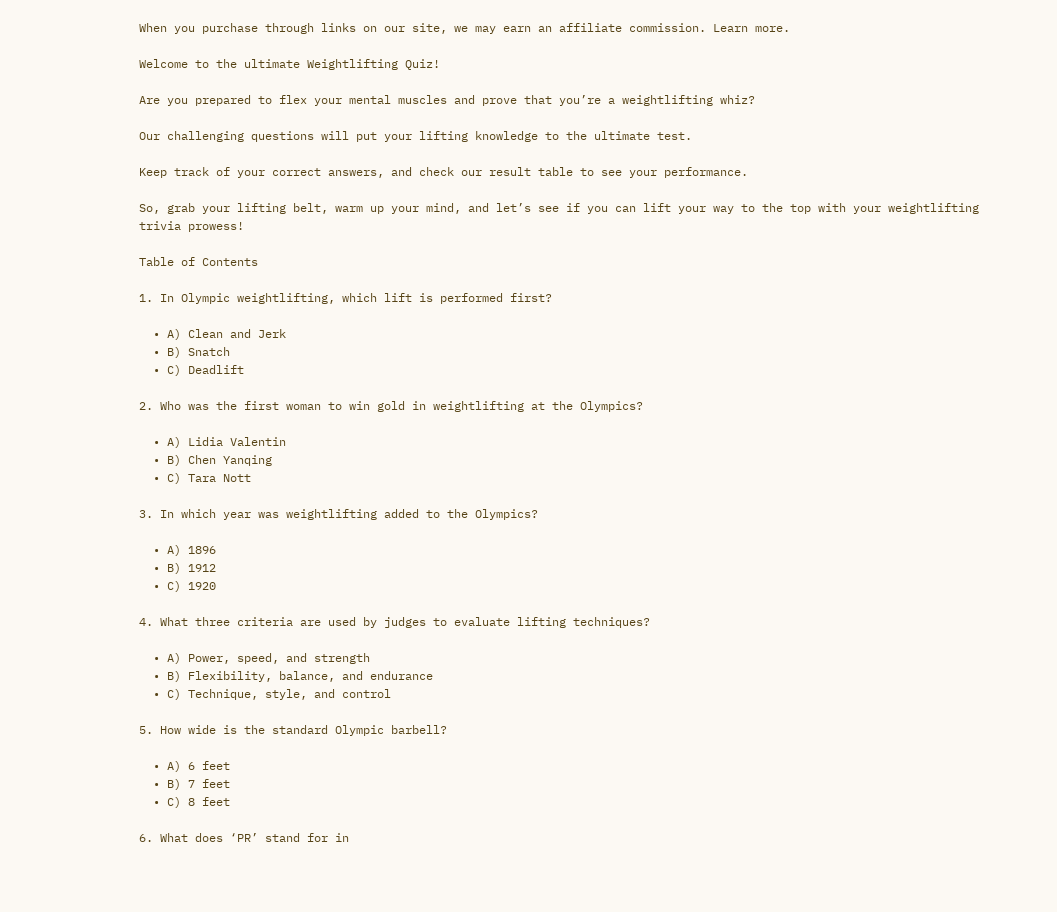When you purchase through links on our site, we may earn an affiliate commission. Learn more.

Welcome to the ultimate Weightlifting Quiz!

Are you prepared to flex your mental muscles and prove that you’re a weightlifting whiz?

Our challenging questions will put your lifting knowledge to the ultimate test.

Keep track of your correct answers, and check our result table to see your performance.

So, grab your lifting belt, warm up your mind, and let’s see if you can lift your way to the top with your weightlifting trivia prowess!

Table of Contents

1. In Olympic weightlifting, which lift is performed first?

  • A) Clean and Jerk
  • B) Snatch
  • C) Deadlift

2. Who was the first woman to win gold in weightlifting at the Olympics?

  • A) Lidia Valentin
  • B) Chen Yanqing
  • C) Tara Nott

3. In which year was weightlifting added to the Olympics?

  • A) 1896
  • B) 1912
  • C) 1920

4. What three criteria are used by judges to evaluate lifting techniques?

  • A) Power, speed, and strength
  • B) Flexibility, balance, and endurance
  • C) Technique, style, and control

5. How wide is the standard Olympic barbell?

  • A) 6 feet
  • B) 7 feet
  • C) 8 feet

6. What does ‘PR’ stand for in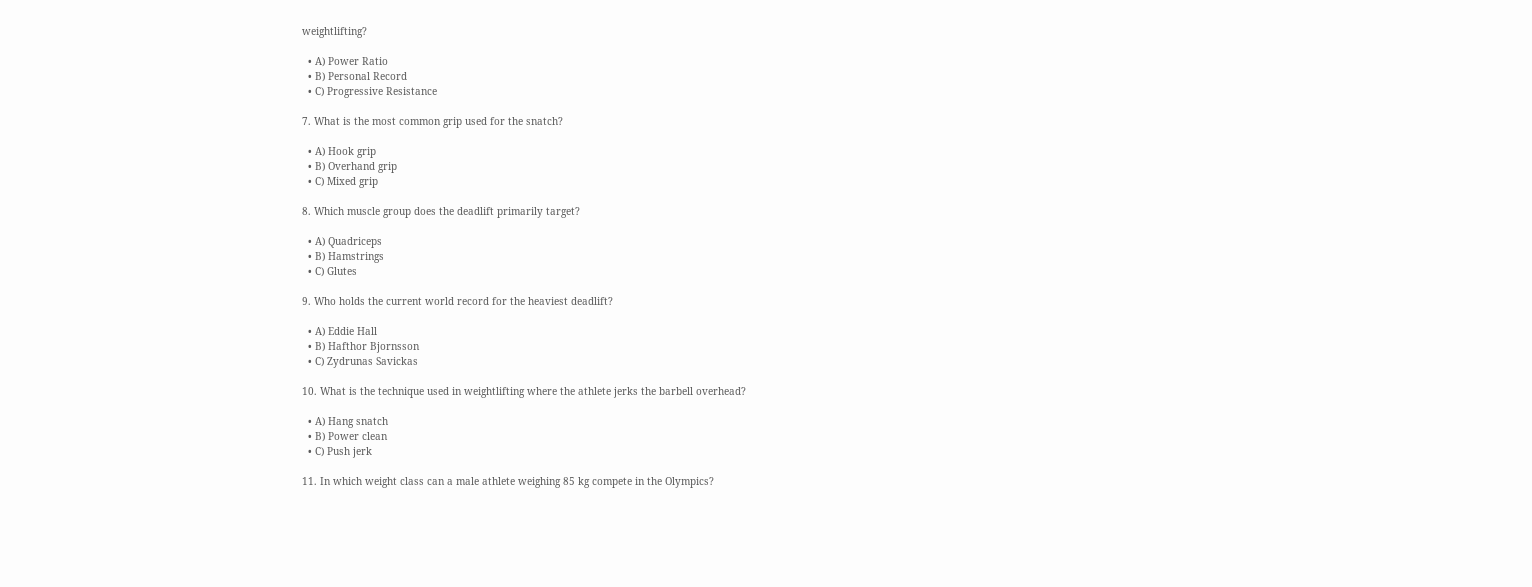weightlifting?

  • A) Power Ratio
  • B) Personal Record
  • C) Progressive Resistance

7. What is the most common grip used for the snatch?

  • A) Hook grip
  • B) Overhand grip
  • C) Mixed grip

8. Which muscle group does the deadlift primarily target?

  • A) Quadriceps
  • B) Hamstrings
  • C) Glutes

9. Who holds the current world record for the heaviest deadlift?

  • A) Eddie Hall
  • B) Hafthor Bjornsson
  • C) Zydrunas Savickas

10. What is the technique used in weightlifting where the athlete jerks the barbell overhead?

  • A) Hang snatch
  • B) Power clean
  • C) Push jerk

11. In which weight class can a male athlete weighing 85 kg compete in the Olympics?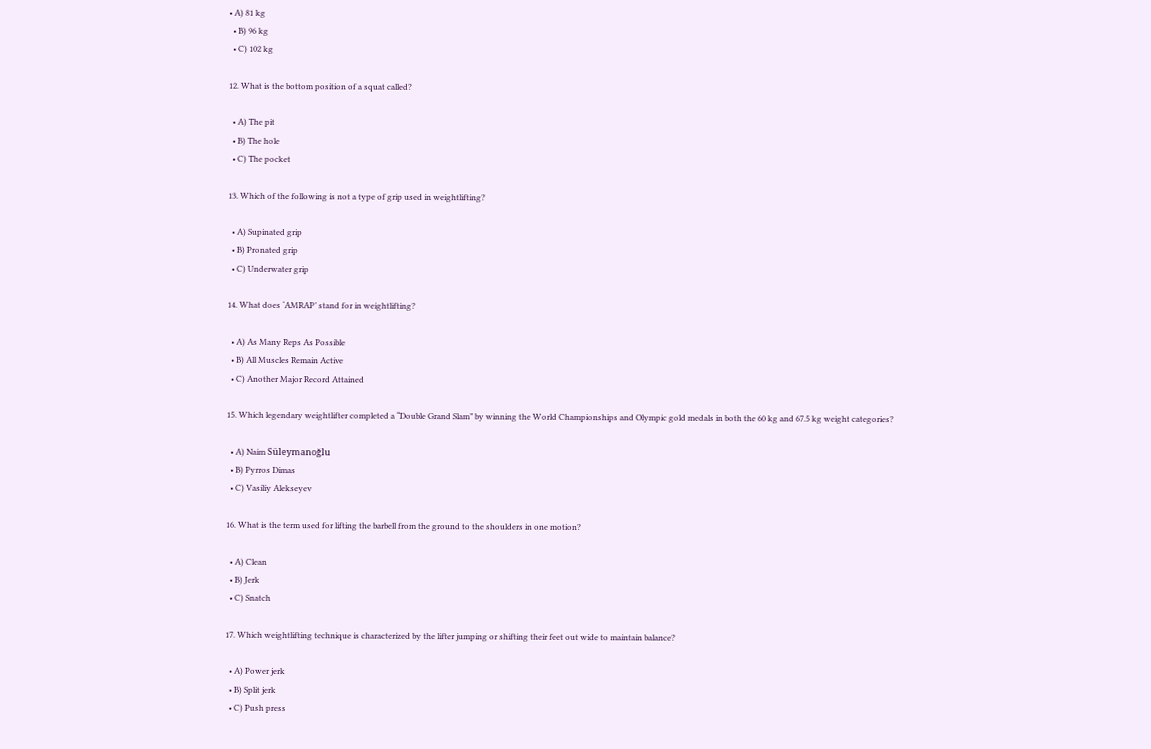• A) 81 kg
  • B) 96 kg
  • C) 102 kg

12. What is the bottom position of a squat called?

  • A) The pit
  • B) The hole
  • C) The pocket

13. Which of the following is not a type of grip used in weightlifting?

  • A) Supinated grip
  • B) Pronated grip
  • C) Underwater grip

14. What does ‘AMRAP’ stand for in weightlifting?

  • A) As Many Reps As Possible
  • B) All Muscles Remain Active
  • C) Another Major Record Attained

15. Which legendary weightlifter completed a “Double Grand Slam” by winning the World Championships and Olympic gold medals in both the 60 kg and 67.5 kg weight categories?

  • A) Naim Süleymanoğlu
  • B) Pyrros Dimas
  • C) Vasiliy Alekseyev

16. What is the term used for lifting the barbell from the ground to the shoulders in one motion?

  • A) Clean
  • B) Jerk
  • C) Snatch

17. Which weightlifting technique is characterized by the lifter jumping or shifting their feet out wide to maintain balance?

  • A) Power jerk
  • B) Split jerk
  • C) Push press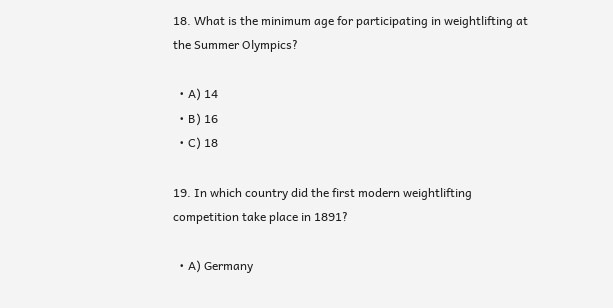18. What is the minimum age for participating in weightlifting at the Summer Olympics?

  • A) 14
  • B) 16
  • C) 18

19. In which country did the first modern weightlifting competition take place in 1891?

  • A) Germany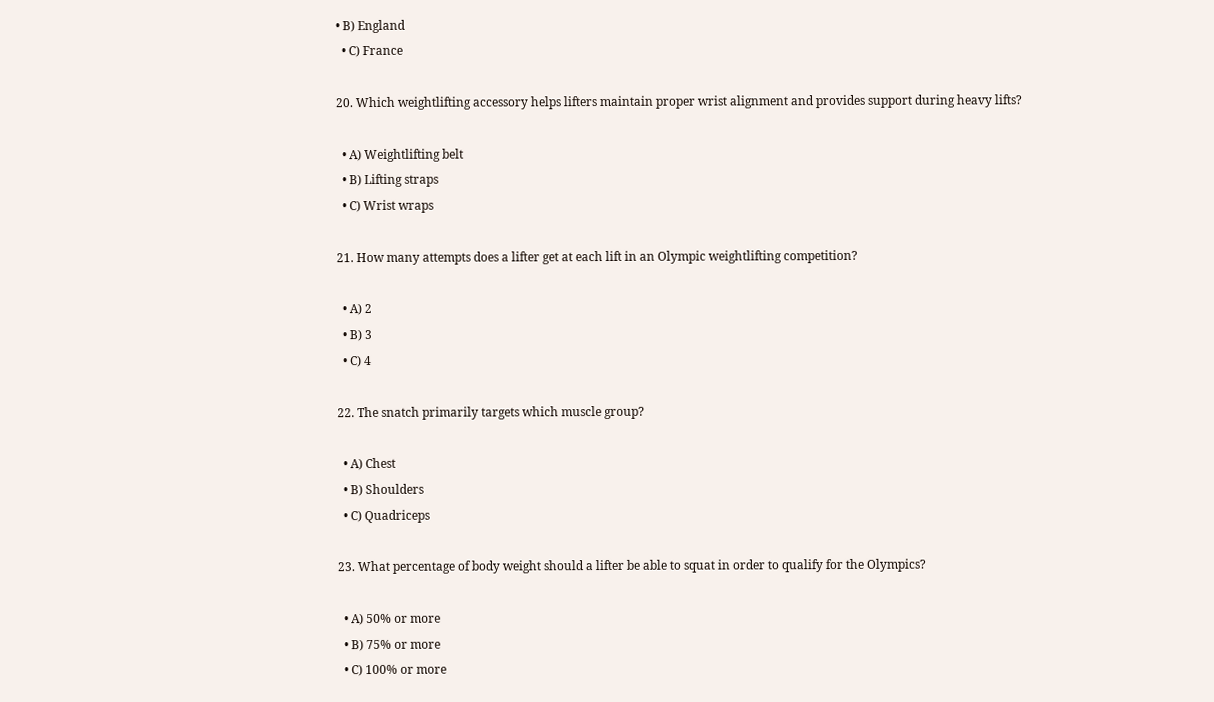• B) England
  • C) France

20. Which weightlifting accessory helps lifters maintain proper wrist alignment and provides support during heavy lifts?

  • A) Weightlifting belt
  • B) Lifting straps
  • C) Wrist wraps

21. How many attempts does a lifter get at each lift in an Olympic weightlifting competition?

  • A) 2
  • B) 3
  • C) 4

22. The snatch primarily targets which muscle group?

  • A) Chest
  • B) Shoulders
  • C) Quadriceps

23. What percentage of body weight should a lifter be able to squat in order to qualify for the Olympics?

  • A) 50% or more
  • B) 75% or more
  • C) 100% or more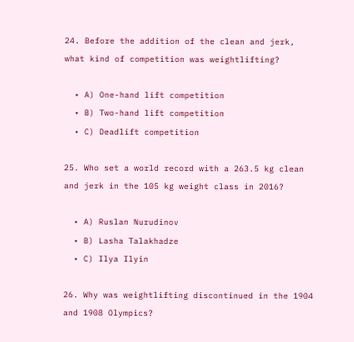24. Before the addition of the clean and jerk, what kind of competition was weightlifting?

  • A) One-hand lift competition
  • B) Two-hand lift competition
  • C) Deadlift competition

25. Who set a world record with a 263.5 kg clean and jerk in the 105 kg weight class in 2016?

  • A) Ruslan Nurudinov
  • B) Lasha Talakhadze
  • C) Ilya Ilyin

26. Why was weightlifting discontinued in the 1904 and 1908 Olympics?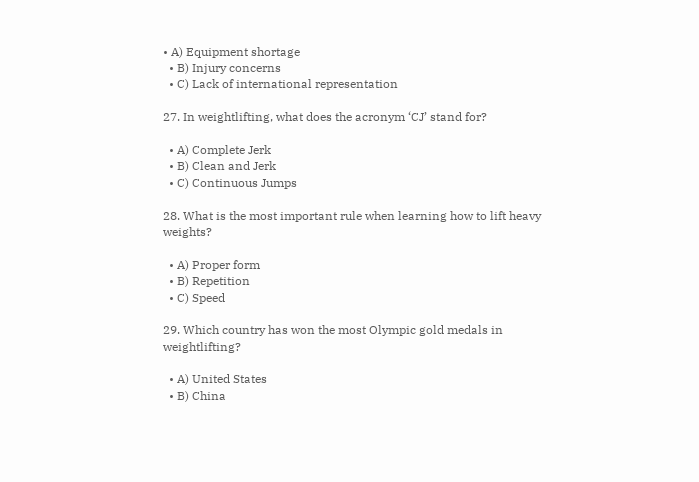• A) Equipment shortage
  • B) Injury concerns
  • C) Lack of international representation

27. In weightlifting, what does the acronym ‘CJ’ stand for?

  • A) Complete Jerk
  • B) Clean and Jerk
  • C) Continuous Jumps

28. What is the most important rule when learning how to lift heavy weights?

  • A) Proper form
  • B) Repetition
  • C) Speed

29. Which country has won the most Olympic gold medals in weightlifting?

  • A) United States
  • B) China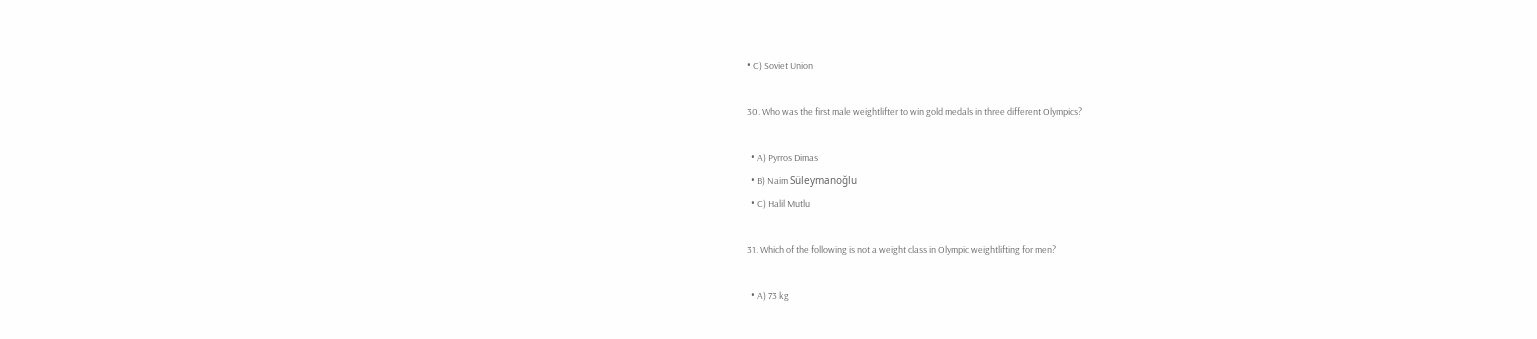• C) Soviet Union

30. Who was the first male weightlifter to win gold medals in three different Olympics?

  • A) Pyrros Dimas
  • B) Naim Süleymanoğlu
  • C) Halil Mutlu

31. Which of the following is not a weight class in Olympic weightlifting for men?

  • A) 73 kg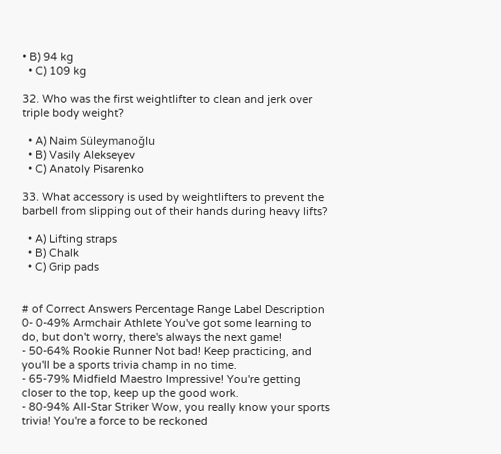• B) 94 kg
  • C) 109 kg

32. Who was the first weightlifter to clean and jerk over triple body weight?

  • A) Naim Süleymanoğlu
  • B) Vasily Alekseyev
  • C) Anatoly Pisarenko

33. What accessory is used by weightlifters to prevent the barbell from slipping out of their hands during heavy lifts?

  • A) Lifting straps
  • B) Chalk
  • C) Grip pads


# of Correct Answers Percentage Range Label Description
0- 0-49% Armchair Athlete You've got some learning to do, but don't worry, there's always the next game!
- 50-64% Rookie Runner Not bad! Keep practicing, and you'll be a sports trivia champ in no time.
- 65-79% Midfield Maestro Impressive! You're getting closer to the top, keep up the good work.
- 80-94% All-Star Striker Wow, you really know your sports trivia! You're a force to be reckoned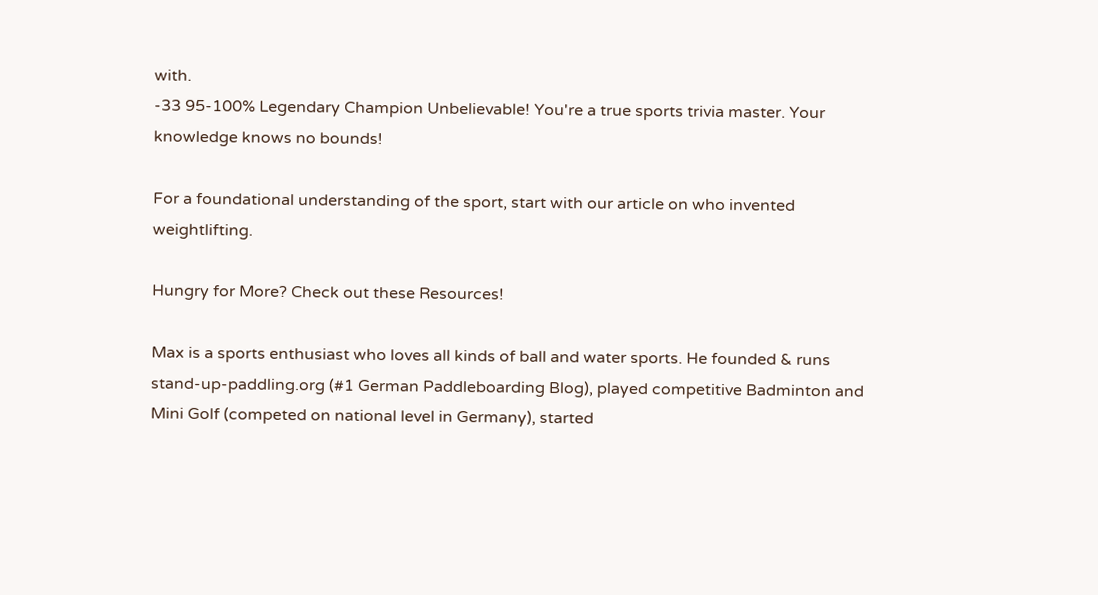with.
-33 95-100% Legendary Champion Unbelievable! You're a true sports trivia master. Your knowledge knows no bounds!

For a foundational understanding of the sport, start with our article on who invented weightlifting.

Hungry for More? Check out these Resources!

Max is a sports enthusiast who loves all kinds of ball and water sports. He founded & runs stand-up-paddling.org (#1 German Paddleboarding Blog), played competitive Badminton and Mini Golf (competed on national level in Germany), started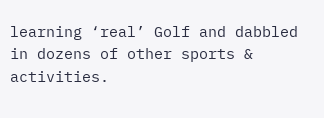learning ‘real’ Golf and dabbled in dozens of other sports & activities.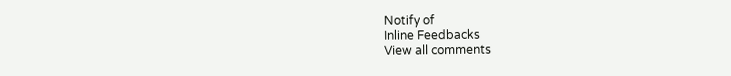Notify of
Inline Feedbacks
View all comments